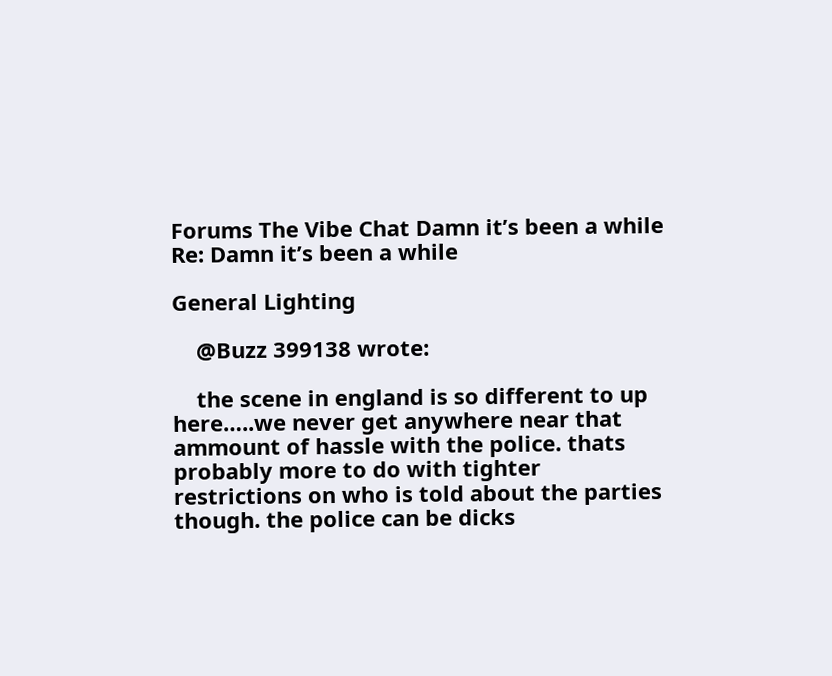Forums The Vibe Chat Damn it’s been a while Re: Damn it’s been a while

General Lighting

    @Buzz 399138 wrote:

    the scene in england is so different to up here…..we never get anywhere near that ammount of hassle with the police. thats probably more to do with tighter restrictions on who is told about the parties though. the police can be dicks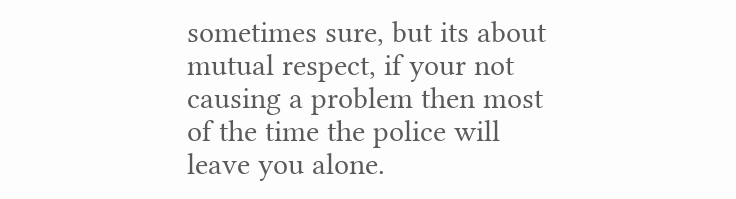sometimes sure, but its about mutual respect, if your not causing a problem then most of the time the police will leave you alone.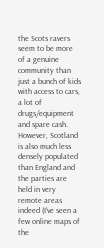the Scots ravers seem to be more of a genuine community than just a bunch of kids with access to cars, a lot of drugs/equipment and spare cash. However, Scotland is also much less densely populated than England and the parties are held in very remote areas indeed (I’ve seen a few online maps of the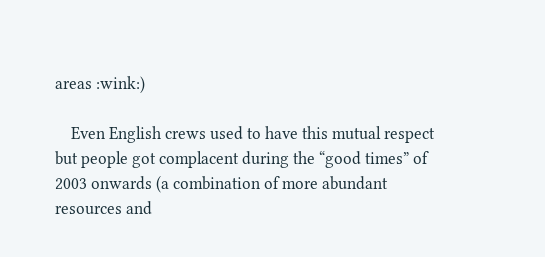areas :wink:)

    Even English crews used to have this mutual respect but people got complacent during the “good times” of 2003 onwards (a combination of more abundant resources and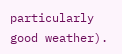particularly good weather).